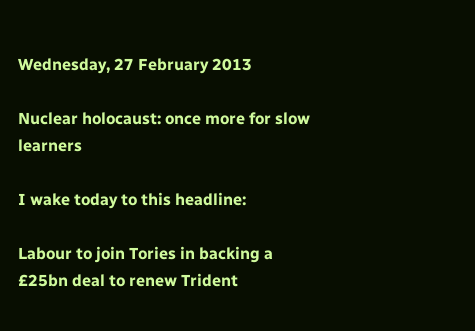Wednesday, 27 February 2013

Nuclear holocaust: once more for slow learners

I wake today to this headline:

Labour to join Tories in backing a £25bn deal to renew Trident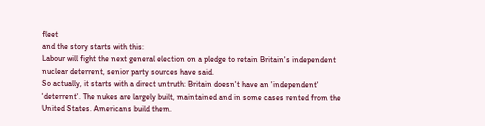fleet
and the story starts with this:
Labour will fight the next general election on a pledge to retain Britain's independent nuclear deterrent, senior party sources have said.
So actually, it starts with a direct untruth: Britain doesn't have an 'independent' 'deterrent'. The nukes are largely built, maintained and in some cases rented from the United States. Americans build them.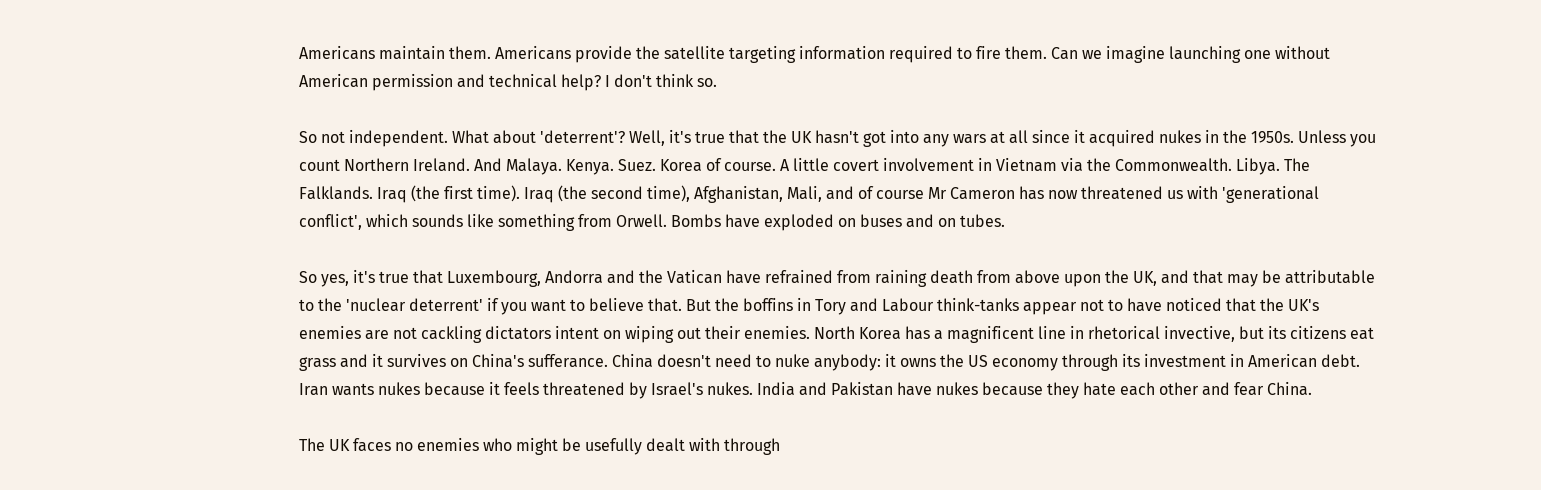Americans maintain them. Americans provide the satellite targeting information required to fire them. Can we imagine launching one without American permission and technical help? I don't think so.

So not independent. What about 'deterrent'? Well, it's true that the UK hasn't got into any wars at all since it acquired nukes in the 1950s. Unless you count Northern Ireland. And Malaya. Kenya. Suez. Korea of course. A little covert involvement in Vietnam via the Commonwealth. Libya. The Falklands. Iraq (the first time). Iraq (the second time), Afghanistan, Mali, and of course Mr Cameron has now threatened us with 'generational conflict', which sounds like something from Orwell. Bombs have exploded on buses and on tubes.

So yes, it's true that Luxembourg, Andorra and the Vatican have refrained from raining death from above upon the UK, and that may be attributable to the 'nuclear deterrent' if you want to believe that. But the boffins in Tory and Labour think-tanks appear not to have noticed that the UK's enemies are not cackling dictators intent on wiping out their enemies. North Korea has a magnificent line in rhetorical invective, but its citizens eat grass and it survives on China's sufferance. China doesn't need to nuke anybody: it owns the US economy through its investment in American debt. Iran wants nukes because it feels threatened by Israel's nukes. India and Pakistan have nukes because they hate each other and fear China.

The UK faces no enemies who might be usefully dealt with through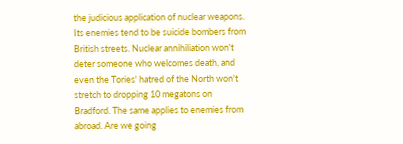the judicious application of nuclear weapons. Its enemies tend to be suicide bombers from British streets. Nuclear annihiliation won't deter someone who welcomes death, and even the Tories' hatred of the North won't stretch to dropping 10 megatons on Bradford. The same applies to enemies from abroad. Are we going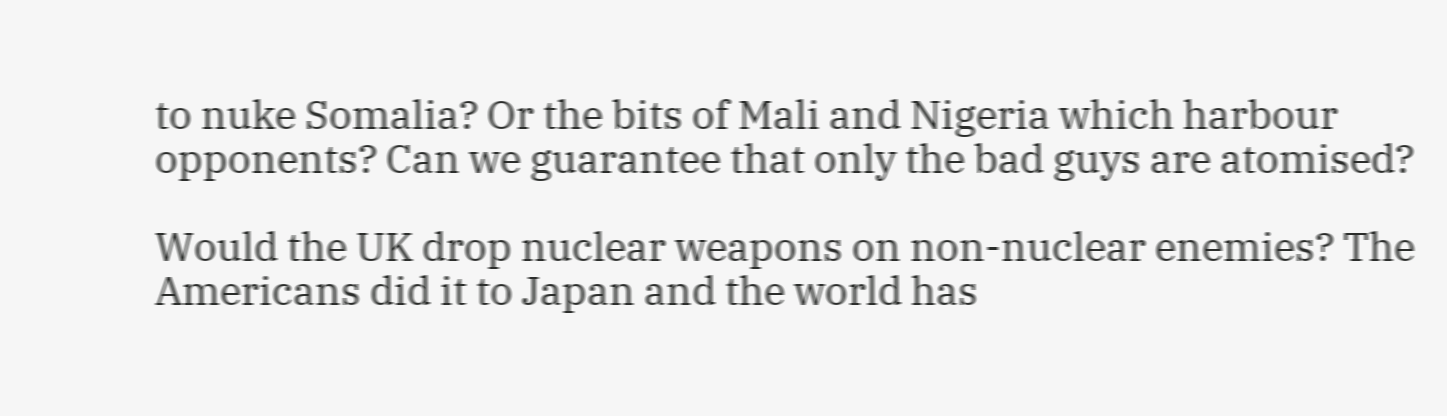to nuke Somalia? Or the bits of Mali and Nigeria which harbour opponents? Can we guarantee that only the bad guys are atomised?

Would the UK drop nuclear weapons on non-nuclear enemies? The Americans did it to Japan and the world has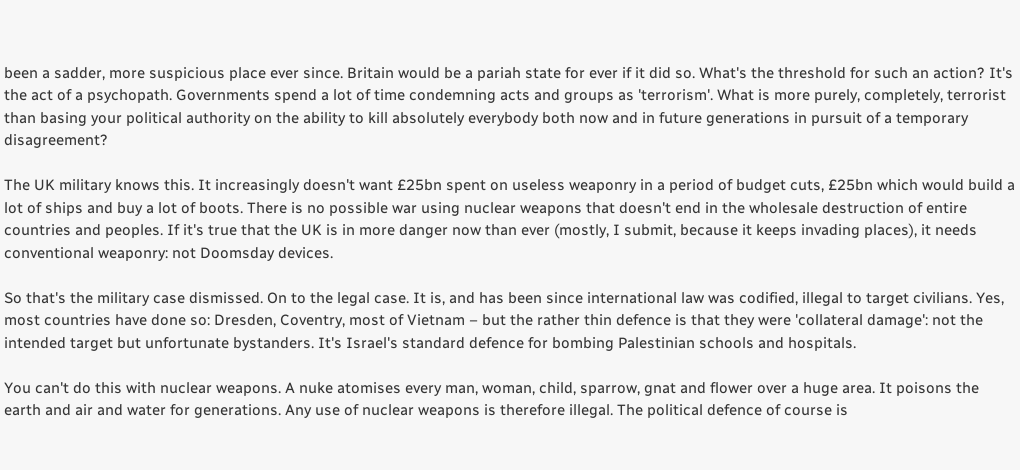been a sadder, more suspicious place ever since. Britain would be a pariah state for ever if it did so. What's the threshold for such an action? It's the act of a psychopath. Governments spend a lot of time condemning acts and groups as 'terrorism'. What is more purely, completely, terrorist than basing your political authority on the ability to kill absolutely everybody both now and in future generations in pursuit of a temporary disagreement?

The UK military knows this. It increasingly doesn't want £25bn spent on useless weaponry in a period of budget cuts, £25bn which would build a lot of ships and buy a lot of boots. There is no possible war using nuclear weapons that doesn't end in the wholesale destruction of entire countries and peoples. If it's true that the UK is in more danger now than ever (mostly, I submit, because it keeps invading places), it needs conventional weaponry: not Doomsday devices.

So that's the military case dismissed. On to the legal case. It is, and has been since international law was codified, illegal to target civilians. Yes, most countries have done so: Dresden, Coventry, most of Vietnam – but the rather thin defence is that they were 'collateral damage': not the intended target but unfortunate bystanders. It's Israel's standard defence for bombing Palestinian schools and hospitals.

You can't do this with nuclear weapons. A nuke atomises every man, woman, child, sparrow, gnat and flower over a huge area. It poisons the earth and air and water for generations. Any use of nuclear weapons is therefore illegal. The political defence of course is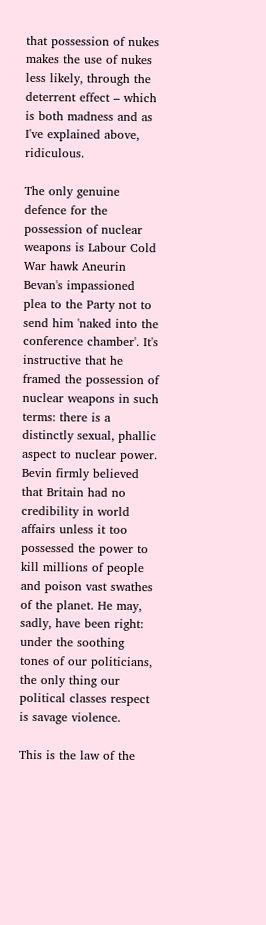that possession of nukes makes the use of nukes less likely, through the deterrent effect – which is both madness and as I've explained above, ridiculous.

The only genuine defence for the possession of nuclear weapons is Labour Cold War hawk Aneurin Bevan's impassioned plea to the Party not to send him 'naked into the conference chamber'. It's instructive that he framed the possession of nuclear weapons in such terms: there is a distinctly sexual, phallic aspect to nuclear power. Bevin firmly believed that Britain had no credibility in world affairs unless it too possessed the power to kill millions of people and poison vast swathes of the planet. He may, sadly, have been right: under the soothing tones of our politicians, the only thing our political classes respect is savage violence.

This is the law of the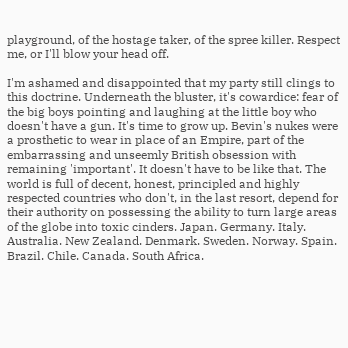playground, of the hostage taker, of the spree killer. Respect me, or I'll blow your head off.

I'm ashamed and disappointed that my party still clings to this doctrine. Underneath the bluster, it's cowardice: fear of the big boys pointing and laughing at the little boy who doesn't have a gun. It's time to grow up. Bevin's nukes were a prosthetic to wear in place of an Empire, part of the embarrassing and unseemly British obsession with remaining 'important'. It doesn't have to be like that. The world is full of decent, honest, principled and highly respected countries who don't, in the last resort, depend for their authority on possessing the ability to turn large areas of the globe into toxic cinders. Japan. Germany. Italy. Australia. New Zealand. Denmark. Sweden. Norway. Spain. Brazil. Chile. Canada. South Africa.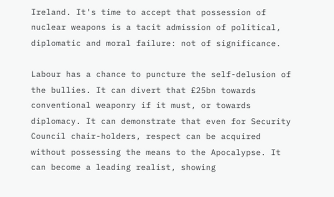Ireland. It's time to accept that possession of nuclear weapons is a tacit admission of political, diplomatic and moral failure: not of significance.

Labour has a chance to puncture the self-delusion of the bullies. It can divert that £25bn towards conventional weaponry if it must, or towards diplomacy. It can demonstrate that even for Security Council chair-holders, respect can be acquired without possessing the means to the Apocalypse. It can become a leading realist, showing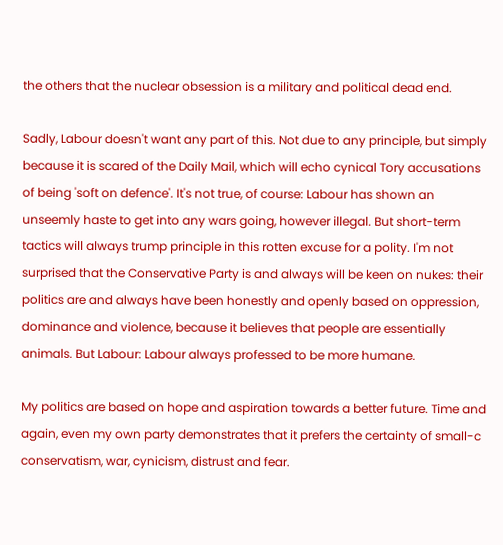the others that the nuclear obsession is a military and political dead end.

Sadly, Labour doesn't want any part of this. Not due to any principle, but simply because it is scared of the Daily Mail, which will echo cynical Tory accusations of being 'soft on defence'. It's not true, of course: Labour has shown an unseemly haste to get into any wars going, however illegal. But short-term tactics will always trump principle in this rotten excuse for a polity. I'm not surprised that the Conservative Party is and always will be keen on nukes: their politics are and always have been honestly and openly based on oppression, dominance and violence, because it believes that people are essentially animals. But Labour: Labour always professed to be more humane.

My politics are based on hope and aspiration towards a better future. Time and again, even my own party demonstrates that it prefers the certainty of small-c conservatism, war, cynicism, distrust and fear.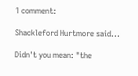1 comment:

Shackleford Hurtmore said...

Didn't you mean: "the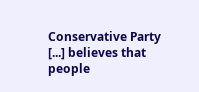Conservative Party [...] believes that people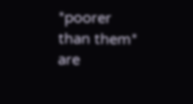*poorer than them* are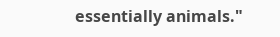essentially animals."